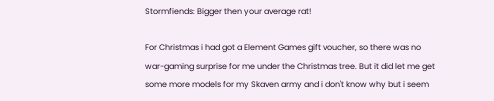Stormfiends: Bigger then your average rat!

For Christmas i had got a Element Games gift voucher, so there was no war-gaming surprise for me under the Christmas tree. But it did let me get some more models for my Skaven army and i don't know why but i seem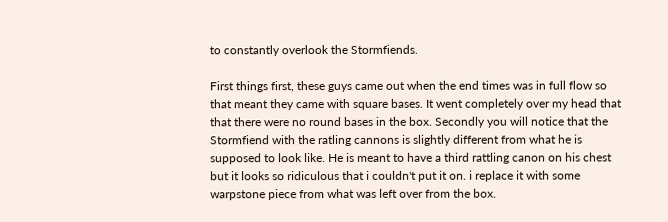to constantly overlook the Stormfiends.

First things first, these guys came out when the end times was in full flow so that meant they came with square bases. It went completely over my head that that there were no round bases in the box. Secondly you will notice that the Stormfiend with the ratling cannons is slightly different from what he is supposed to look like. He is meant to have a third rattling canon on his chest but it looks so ridiculous that i couldn't put it on. i replace it with some warpstone piece from what was left over from the box.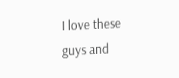I love these guys and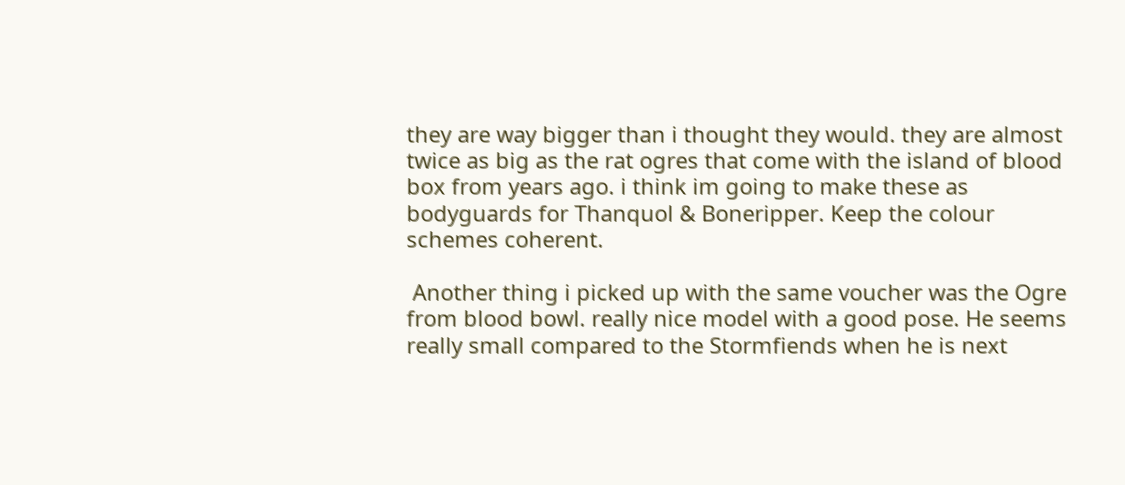they are way bigger than i thought they would. they are almost twice as big as the rat ogres that come with the island of blood box from years ago. i think im going to make these as bodyguards for Thanquol & Boneripper. Keep the colour schemes coherent.

 Another thing i picked up with the same voucher was the Ogre from blood bowl. really nice model with a good pose. He seems really small compared to the Stormfiends when he is next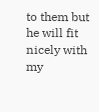to them but he will fit nicely with my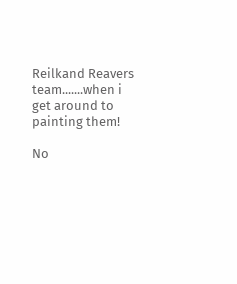Reilkand Reavers team.......when i get around to painting them!

No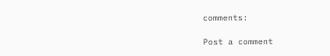comments:

Post a comment